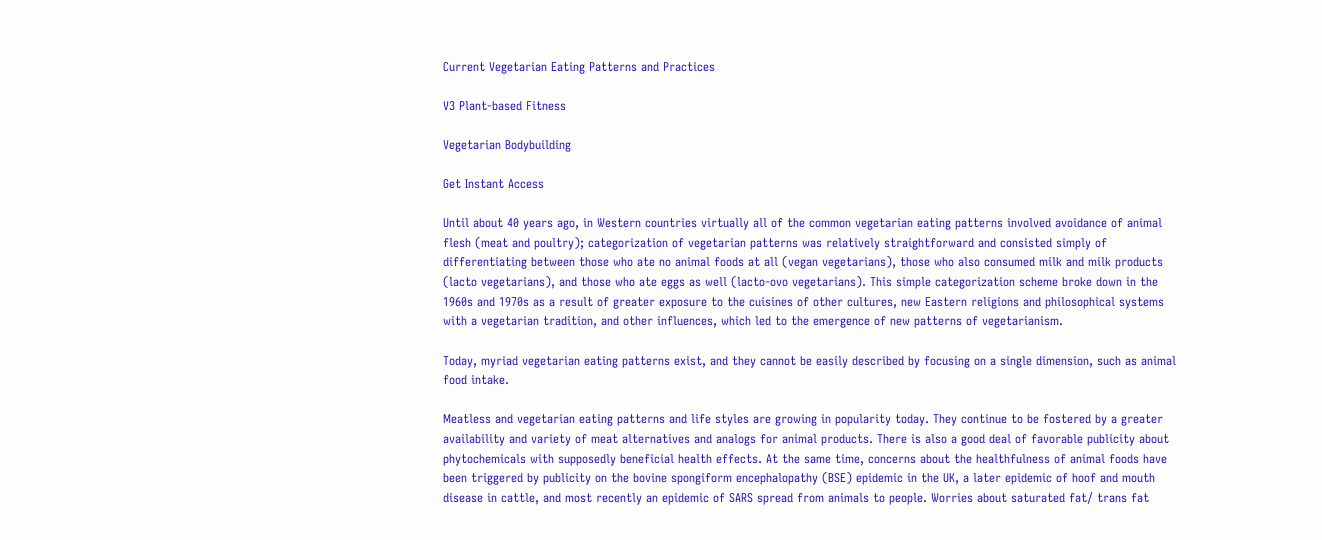Current Vegetarian Eating Patterns and Practices

V3 Plant-based Fitness

Vegetarian Bodybuilding

Get Instant Access

Until about 40 years ago, in Western countries virtually all of the common vegetarian eating patterns involved avoidance of animal flesh (meat and poultry); categorization of vegetarian patterns was relatively straightforward and consisted simply of differentiating between those who ate no animal foods at all (vegan vegetarians), those who also consumed milk and milk products (lacto vegetarians), and those who ate eggs as well (lacto-ovo vegetarians). This simple categorization scheme broke down in the 1960s and 1970s as a result of greater exposure to the cuisines of other cultures, new Eastern religions and philosophical systems with a vegetarian tradition, and other influences, which led to the emergence of new patterns of vegetarianism.

Today, myriad vegetarian eating patterns exist, and they cannot be easily described by focusing on a single dimension, such as animal food intake.

Meatless and vegetarian eating patterns and life styles are growing in popularity today. They continue to be fostered by a greater availability and variety of meat alternatives and analogs for animal products. There is also a good deal of favorable publicity about phytochemicals with supposedly beneficial health effects. At the same time, concerns about the healthfulness of animal foods have been triggered by publicity on the bovine spongiform encephalopathy (BSE) epidemic in the UK, a later epidemic of hoof and mouth disease in cattle, and most recently an epidemic of SARS spread from animals to people. Worries about saturated fat/ trans fat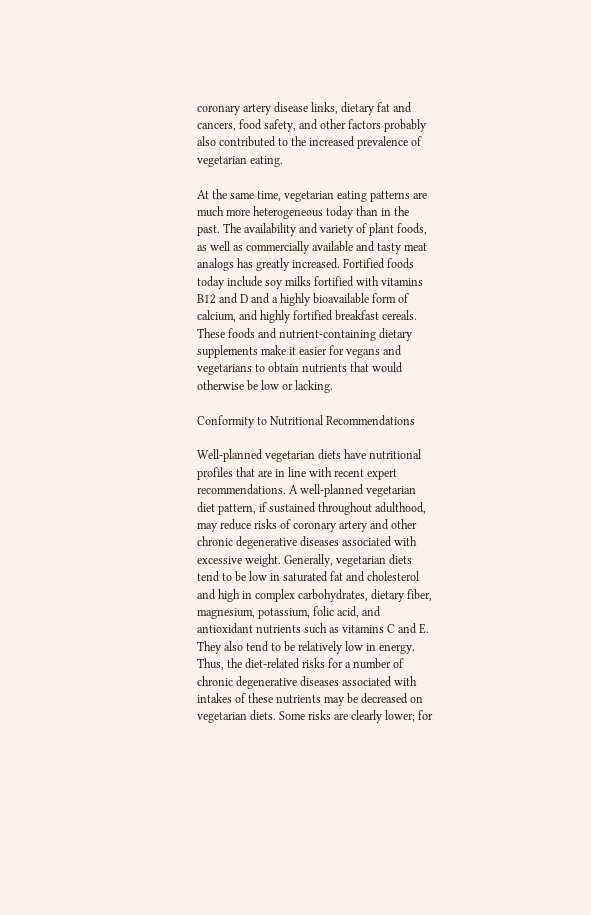coronary artery disease links, dietary fat and cancers, food safety, and other factors probably also contributed to the increased prevalence of vegetarian eating.

At the same time, vegetarian eating patterns are much more heterogeneous today than in the past. The availability and variety of plant foods, as well as commercially available and tasty meat analogs has greatly increased. Fortified foods today include soy milks fortified with vitamins B12 and D and a highly bioavailable form of calcium, and highly fortified breakfast cereals. These foods and nutrient-containing dietary supplements make it easier for vegans and vegetarians to obtain nutrients that would otherwise be low or lacking.

Conformity to Nutritional Recommendations

Well-planned vegetarian diets have nutritional profiles that are in line with recent expert recommendations. A well-planned vegetarian diet pattern, if sustained throughout adulthood, may reduce risks of coronary artery and other chronic degenerative diseases associated with excessive weight. Generally, vegetarian diets tend to be low in saturated fat and cholesterol and high in complex carbohydrates, dietary fiber, magnesium, potassium, folic acid, and antioxidant nutrients such as vitamins C and E. They also tend to be relatively low in energy. Thus, the diet-related risks for a number of chronic degenerative diseases associated with intakes of these nutrients may be decreased on vegetarian diets. Some risks are clearly lower; for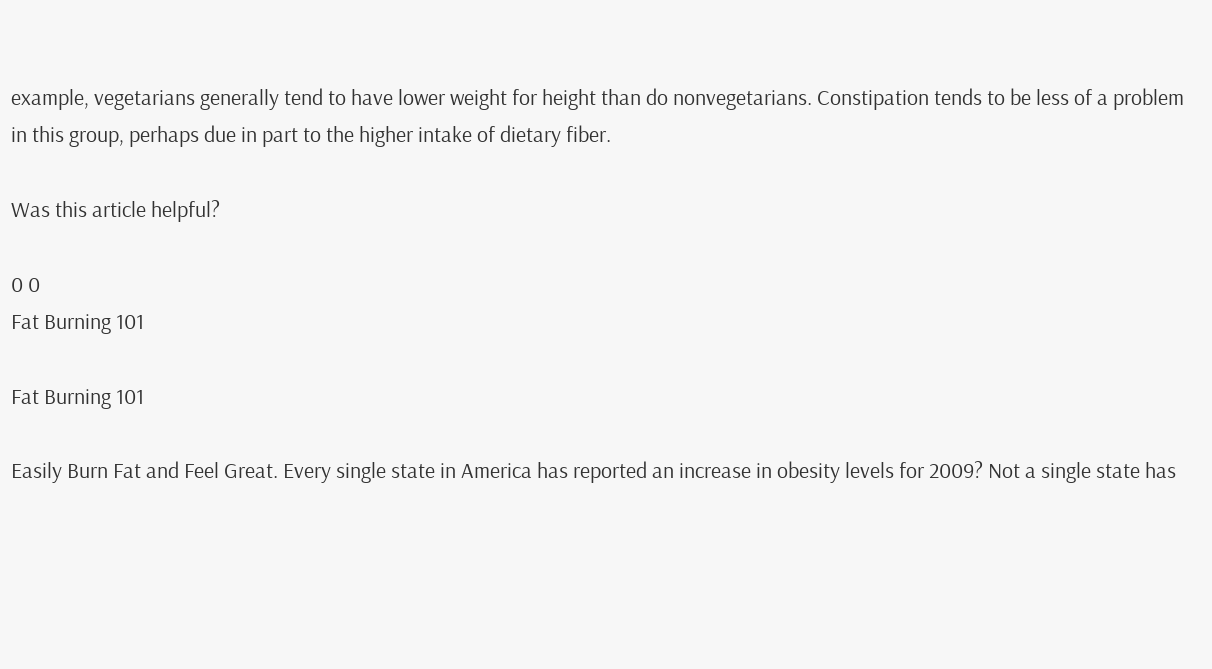example, vegetarians generally tend to have lower weight for height than do nonvegetarians. Constipation tends to be less of a problem in this group, perhaps due in part to the higher intake of dietary fiber.

Was this article helpful?

0 0
Fat Burning 101

Fat Burning 101

Easily Burn Fat and Feel Great. Every single state in America has reported an increase in obesity levels for 2009? Not a single state has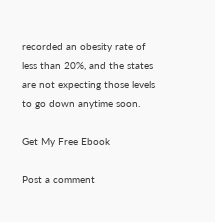recorded an obesity rate of less than 20%, and the states are not expecting those levels to go down anytime soon.

Get My Free Ebook

Post a comment